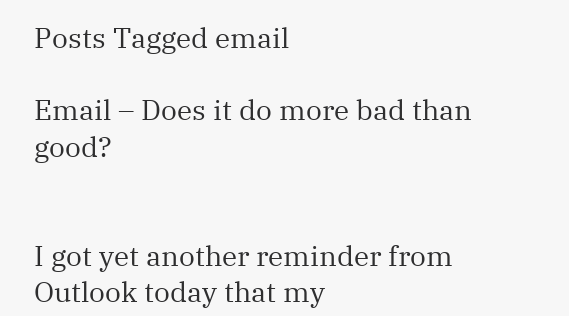Posts Tagged email

Email – Does it do more bad than good?


I got yet another reminder from Outlook today that my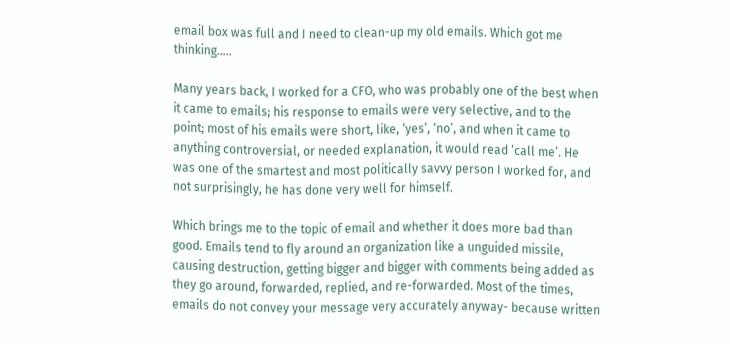email box was full and I need to clean-up my old emails. Which got me thinking…..

Many years back, I worked for a CFO, who was probably one of the best when it came to emails; his response to emails were very selective, and to the point; most of his emails were short, like, ‘yes’, ‘no’, and when it came to anything controversial, or needed explanation, it would read ‘call me’. He was one of the smartest and most politically savvy person I worked for, and not surprisingly, he has done very well for himself.

Which brings me to the topic of email and whether it does more bad than good. Emails tend to fly around an organization like a unguided missile, causing destruction, getting bigger and bigger with comments being added as they go around, forwarded, replied, and re-forwarded. Most of the times, emails do not convey your message very accurately anyway- because written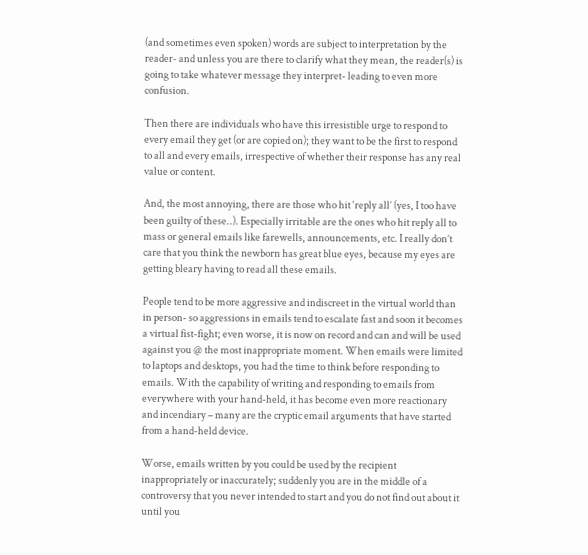(and sometimes even spoken) words are subject to interpretation by the reader- and unless you are there to clarify what they mean, the reader(s) is going to take whatever message they interpret- leading to even more confusion.

Then there are individuals who have this irresistible urge to respond to every email they get (or are copied on); they want to be the first to respond to all and every emails, irrespective of whether their response has any real value or content.

And, the most annoying, there are those who hit ‘reply all’ (yes, I too have been guilty of these..). Especially irritable are the ones who hit reply all to mass or general emails like farewells, announcements, etc. I really don’t care that you think the newborn has great blue eyes, because my eyes are getting bleary having to read all these emails.

People tend to be more aggressive and indiscreet in the virtual world than in person- so aggressions in emails tend to escalate fast and soon it becomes a virtual fist-fight; even worse, it is now on record and can and will be used against you @ the most inappropriate moment. When emails were limited to laptops and desktops, you had the time to think before responding to emails. With the capability of writing and responding to emails from everywhere with your hand-held, it has become even more reactionary and incendiary – many are the cryptic email arguments that have started from a hand-held device.

Worse, emails written by you could be used by the recipient inappropriately or inaccurately; suddenly you are in the middle of a controversy that you never intended to start and you do not find out about it until you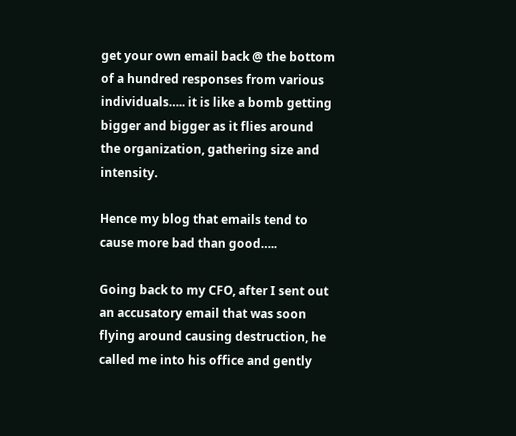get your own email back @ the bottom of a hundred responses from various individuals….. it is like a bomb getting bigger and bigger as it flies around the organization, gathering size and intensity.

Hence my blog that emails tend to cause more bad than good…..

Going back to my CFO, after I sent out an accusatory email that was soon flying around causing destruction, he called me into his office and gently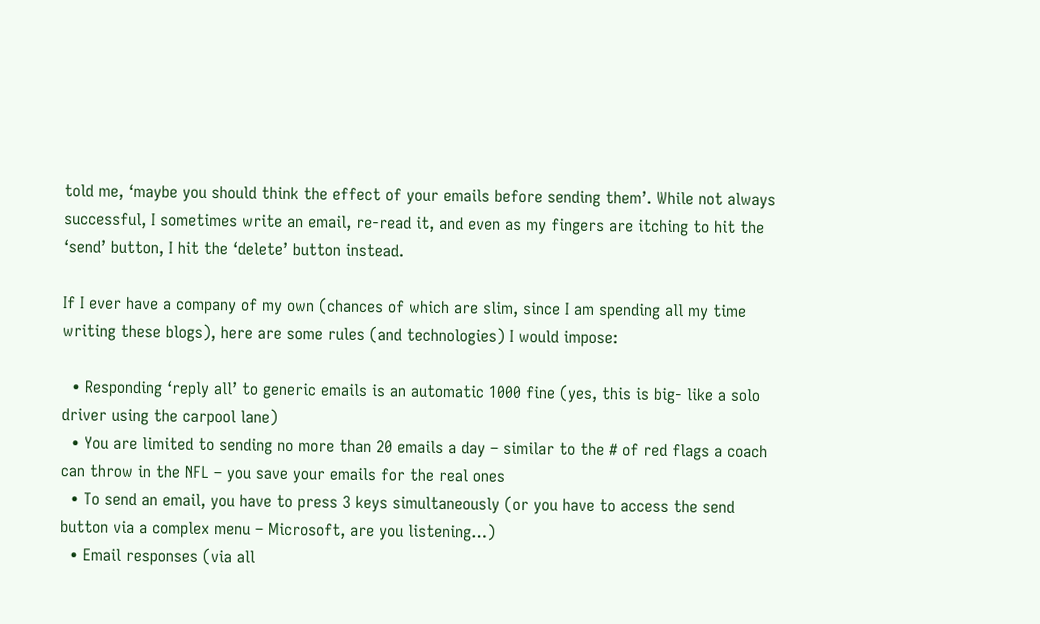told me, ‘maybe you should think the effect of your emails before sending them’. While not always successful, I sometimes write an email, re-read it, and even as my fingers are itching to hit the ‘send’ button, I hit the ‘delete’ button instead.

If I ever have a company of my own (chances of which are slim, since I am spending all my time writing these blogs), here are some rules (and technologies) I would impose:

  • Responding ‘reply all’ to generic emails is an automatic 1000 fine (yes, this is big- like a solo driver using the carpool lane)
  • You are limited to sending no more than 20 emails a day – similar to the # of red flags a coach can throw in the NFL – you save your emails for the real ones
  • To send an email, you have to press 3 keys simultaneously (or you have to access the send button via a complex menu – Microsoft, are you listening…)
  • Email responses (via all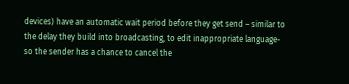devices) have an automatic wait period before they get send – similar to the delay they build into broadcasting, to edit inappropriate language- so the sender has a chance to cancel the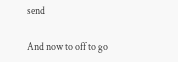send

And now to off to go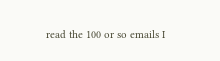read the 100 or so emails I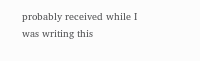probably received while I was writing this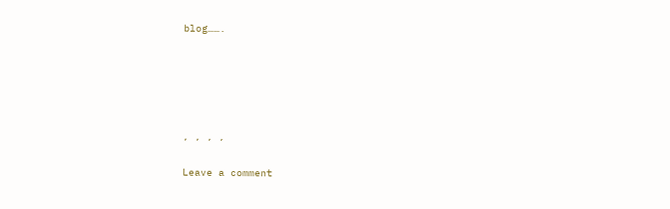blog…….





, , , ,

Leave a comment